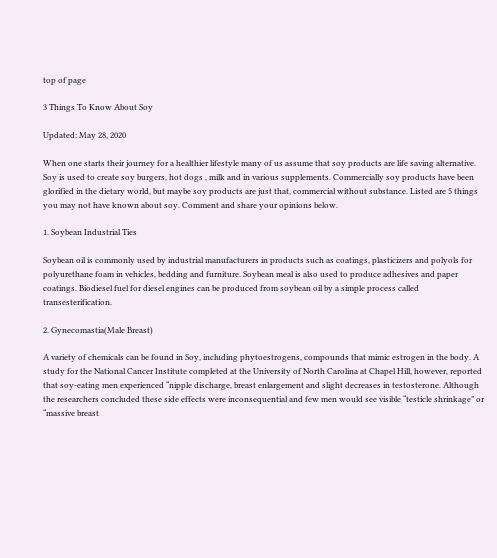top of page

3 Things To Know About Soy

Updated: May 28, 2020

When one starts their journey for a healthier lifestyle many of us assume that soy products are life saving alternative. Soy is used to create soy burgers, hot dogs , milk and in various supplements. Commercially soy products have been glorified in the dietary world, but maybe soy products are just that, commercial without substance. Listed are 5 things you may not have known about soy. Comment and share your opinions below.

1. Soybean Industrial Ties

Soybean oil is commonly used by industrial manufacturers in products such as coatings, plasticizers and polyols for polyurethane foam in vehicles, bedding and furniture. Soybean meal is also used to produce adhesives and paper coatings. Biodiesel fuel for diesel engines can be produced from soybean oil by a simple process called transesterification.

2. Gynecomastia(Male Breast)

A variety of chemicals can be found in Soy, including phytoestrogens, compounds that mimic estrogen in the body. A study for the National Cancer Institute completed at the University of North Carolina at Chapel Hill, however, reported that soy-eating men experienced “nipple discharge, breast enlargement and slight decreases in testosterone. Although the researchers concluded these side effects were inconsequential and few men would see visible “testicle shrinkage” or “massive breast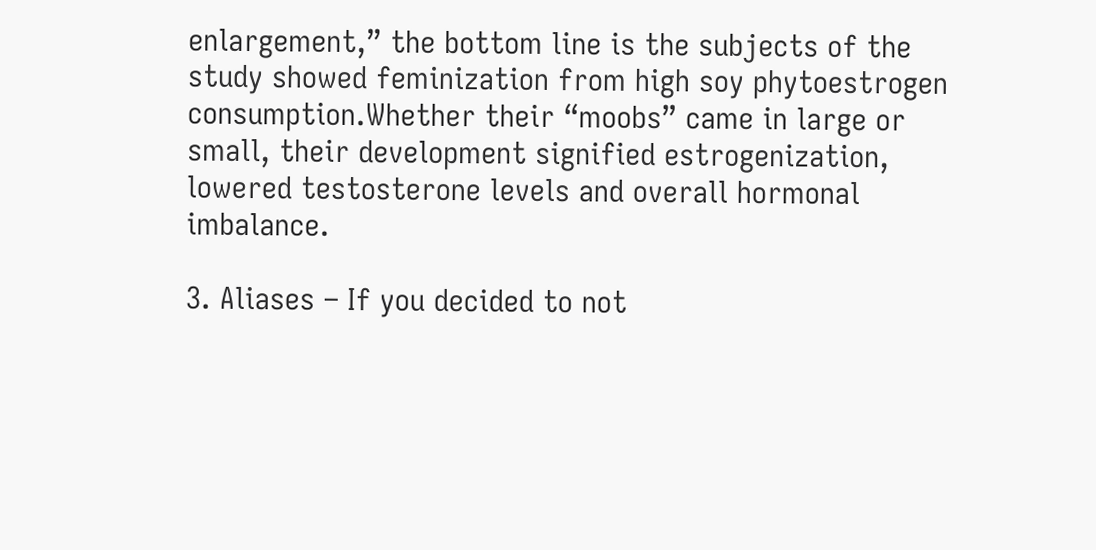enlargement,” the bottom line is the subjects of the study showed feminization from high soy phytoestrogen consumption.Whether their “moobs” came in large or small, their development signified estrogenization, lowered testosterone levels and overall hormonal imbalance.

3. Aliases – If you decided to not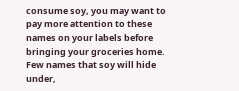consume soy, you may want to pay more attention to these names on your labels before bringing your groceries home. Few names that soy will hide under,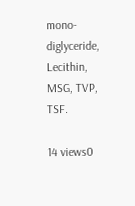mono-diglyceride, Lecithin, MSG, TVP, TSF.

14 views0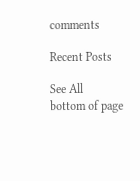comments

Recent Posts

See All
bottom of page